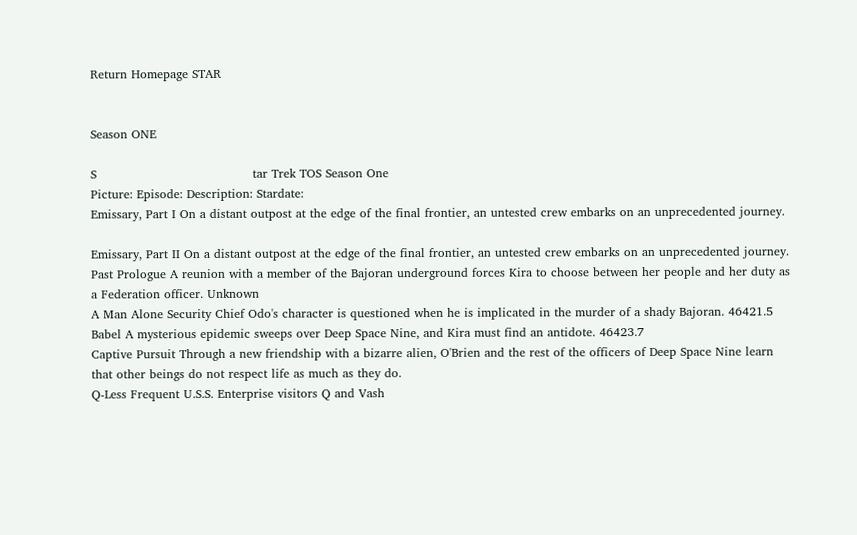Return Homepage STAR


Season ONE

S                                       tar Trek TOS Season One
Picture: Episode: Description: Stardate:
Emissary, Part I On a distant outpost at the edge of the final frontier, an untested crew embarks on an unprecedented journey.

Emissary, Part II On a distant outpost at the edge of the final frontier, an untested crew embarks on an unprecedented journey.
Past Prologue A reunion with a member of the Bajoran underground forces Kira to choose between her people and her duty as a Federation officer. Unknown
A Man Alone Security Chief Odo's character is questioned when he is implicated in the murder of a shady Bajoran. 46421.5
Babel A mysterious epidemic sweeps over Deep Space Nine, and Kira must find an antidote. 46423.7
Captive Pursuit Through a new friendship with a bizarre alien, O'Brien and the rest of the officers of Deep Space Nine learn that other beings do not respect life as much as they do.
Q-Less Frequent U.S.S. Enterprise visitors Q and Vash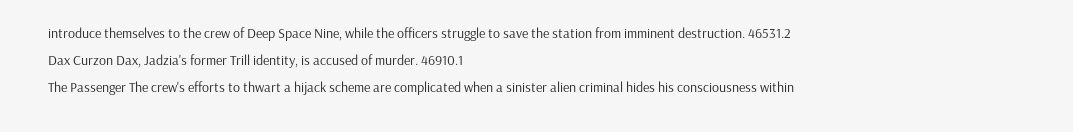introduce themselves to the crew of Deep Space Nine, while the officers struggle to save the station from imminent destruction. 46531.2
Dax Curzon Dax, Jadzia's former Trill identity, is accused of murder. 46910.1
The Passenger The crew's efforts to thwart a hijack scheme are complicated when a sinister alien criminal hides his consciousness within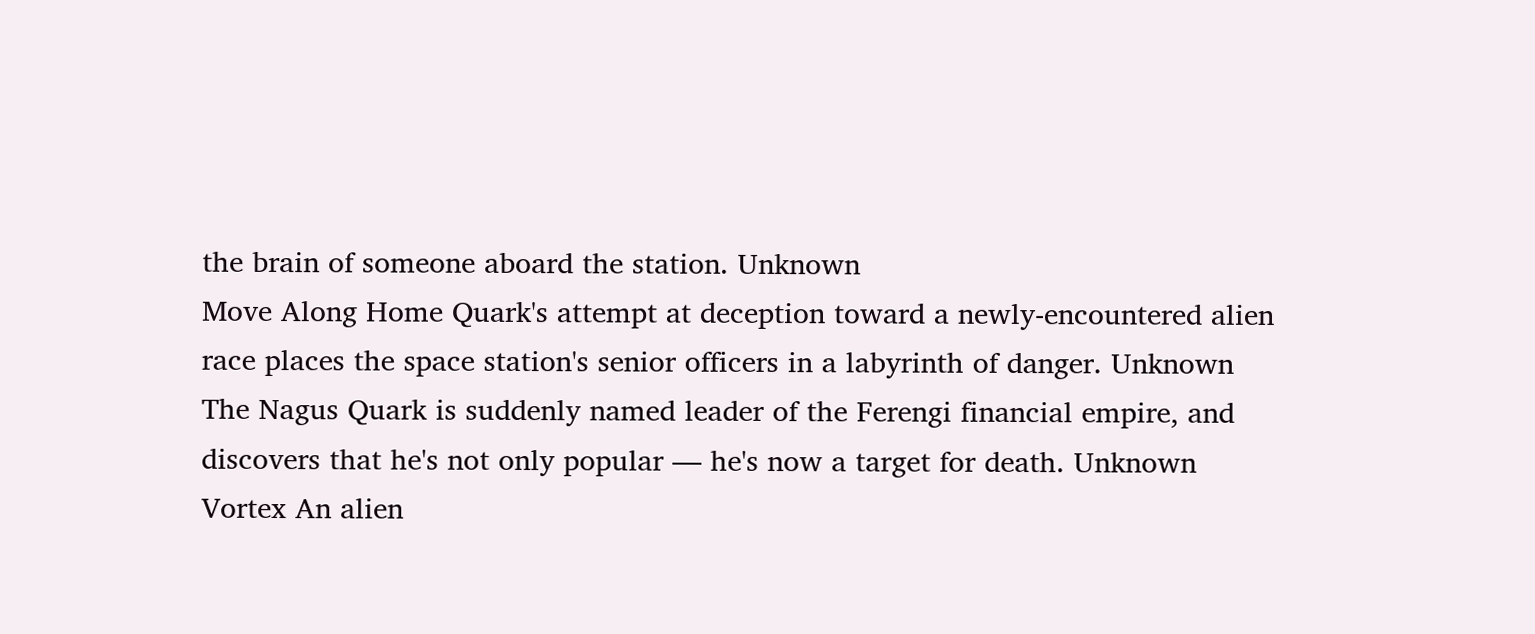the brain of someone aboard the station. Unknown
Move Along Home Quark's attempt at deception toward a newly-encountered alien race places the space station's senior officers in a labyrinth of danger. Unknown
The Nagus Quark is suddenly named leader of the Ferengi financial empire, and discovers that he's not only popular — he's now a target for death. Unknown
Vortex An alien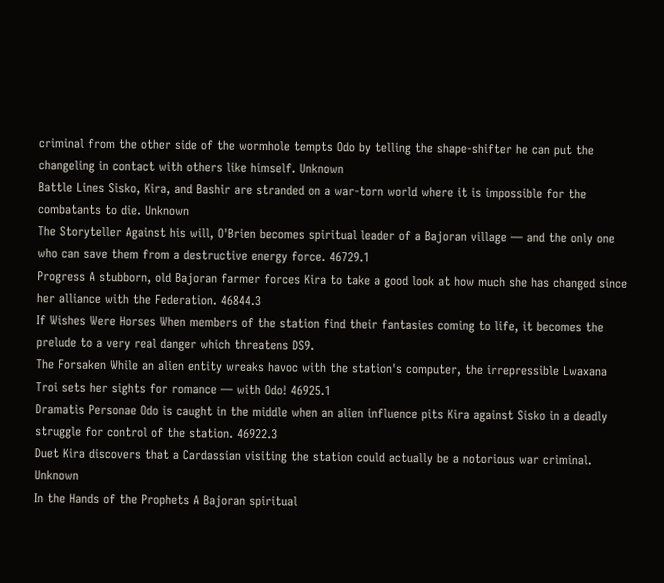criminal from the other side of the wormhole tempts Odo by telling the shape-shifter he can put the changeling in contact with others like himself. Unknown
Battle Lines Sisko, Kira, and Bashir are stranded on a war-torn world where it is impossible for the combatants to die. Unknown
The Storyteller Against his will, O'Brien becomes spiritual leader of a Bajoran village — and the only one who can save them from a destructive energy force. 46729.1
Progress A stubborn, old Bajoran farmer forces Kira to take a good look at how much she has changed since her alliance with the Federation. 46844.3
If Wishes Were Horses When members of the station find their fantasies coming to life, it becomes the prelude to a very real danger which threatens DS9.
The Forsaken While an alien entity wreaks havoc with the station's computer, the irrepressible Lwaxana Troi sets her sights for romance — with Odo! 46925.1
Dramatis Personae Odo is caught in the middle when an alien influence pits Kira against Sisko in a deadly struggle for control of the station. 46922.3
Duet Kira discovers that a Cardassian visiting the station could actually be a notorious war criminal. Unknown
In the Hands of the Prophets A Bajoran spiritual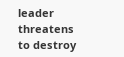leader threatens to destroy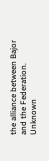the alliance between Bajor and the Federation. Unknown